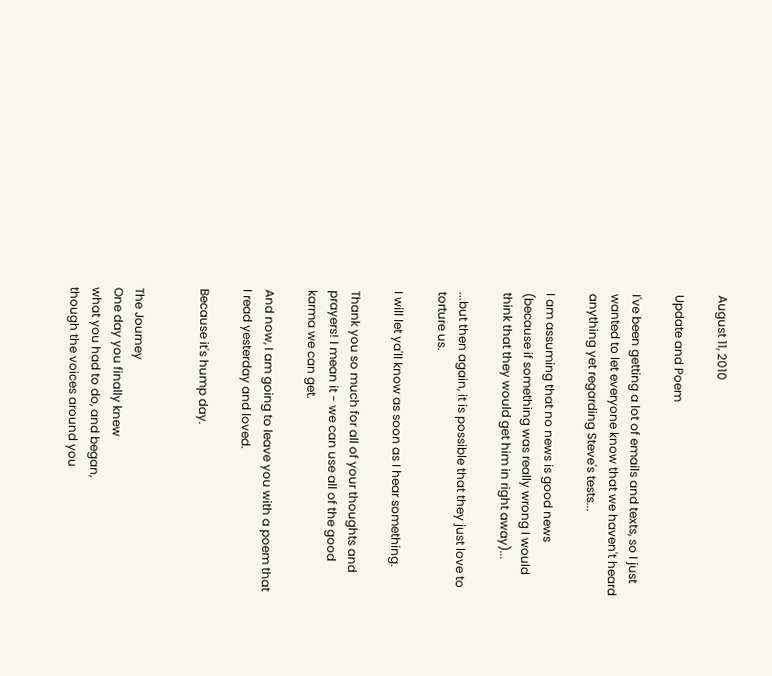August 11, 2010

Update and Poem

I've been getting a lot of emails and texts, so I just wanted to let everyone know that we haven't heard anything yet regarding Steve's tests...

I am assuming that no news is good news (because if something was really wrong I would think that they would get him in right away)...

...but then again, it is possible that they just love to torture us.

I will let ya'll know as soon as I hear something.

Thank you so much for all of your thoughts and prayers! I mean it - we can use all of the good karma we can get.

And now, I am going to leave you with a poem that I read yesterday and loved.

Because it's hump day.


The Journey
One day you finally knew
what you had to do, and began,
though the voices around you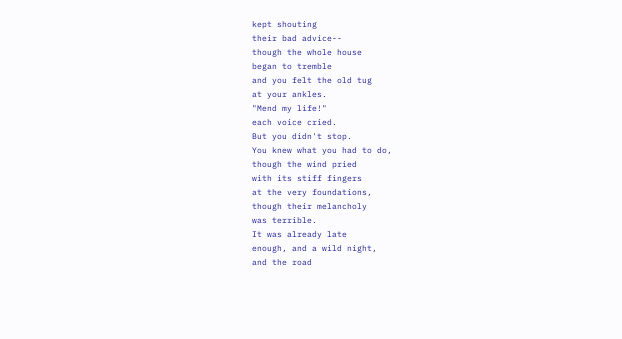kept shouting
their bad advice--
though the whole house
began to tremble
and you felt the old tug
at your ankles.
"Mend my life!"
each voice cried.
But you didn't stop.
You knew what you had to do,
though the wind pried
with its stiff fingers
at the very foundations,
though their melancholy
was terrible.
It was already late
enough, and a wild night,
and the road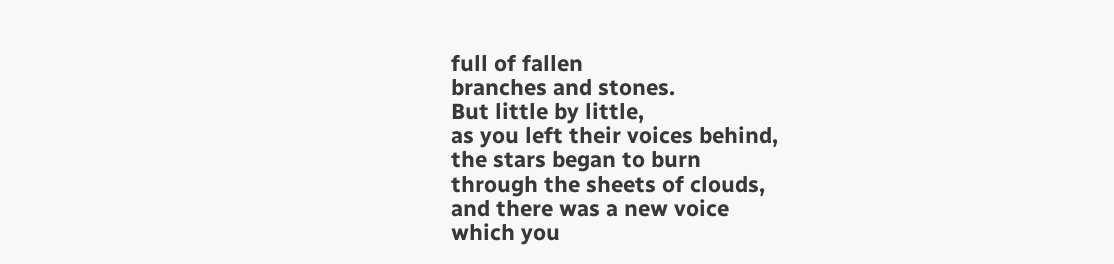full of fallen
branches and stones.
But little by little,
as you left their voices behind,
the stars began to burn
through the sheets of clouds,
and there was a new voice
which you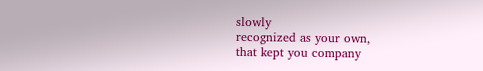slowly
recognized as your own,
that kept you company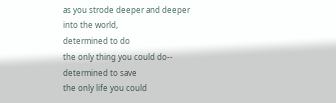as you strode deeper and deeper
into the world,
determined to do
the only thing you could do--
determined to save
the only life you could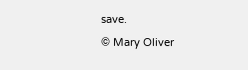save.
© Mary Oliver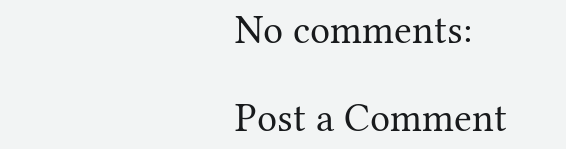No comments:

Post a Comment